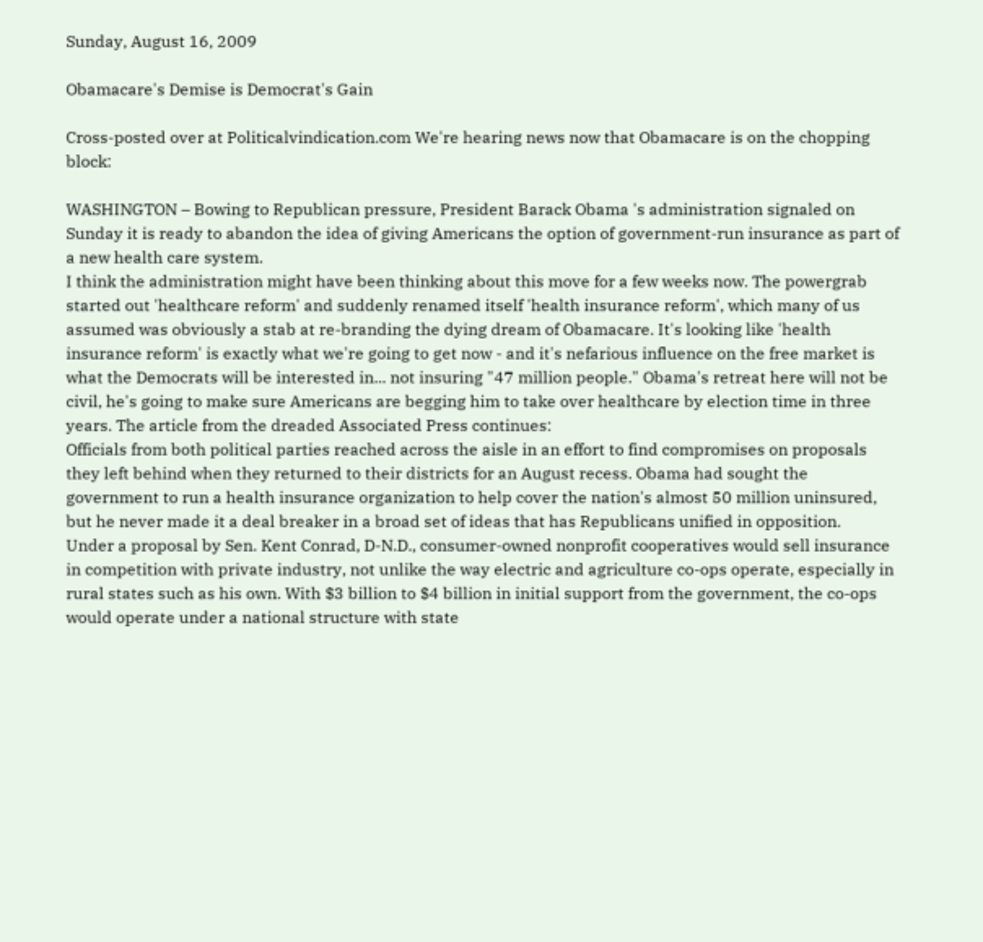Sunday, August 16, 2009

Obamacare's Demise is Democrat's Gain

Cross-posted over at Politicalvindication.com We're hearing news now that Obamacare is on the chopping block:

WASHINGTON – Bowing to Republican pressure, President Barack Obama 's administration signaled on Sunday it is ready to abandon the idea of giving Americans the option of government-run insurance as part of a new health care system.
I think the administration might have been thinking about this move for a few weeks now. The powergrab started out 'healthcare reform' and suddenly renamed itself 'health insurance reform', which many of us assumed was obviously a stab at re-branding the dying dream of Obamacare. It's looking like 'health insurance reform' is exactly what we're going to get now - and it's nefarious influence on the free market is what the Democrats will be interested in... not insuring "47 million people." Obama's retreat here will not be civil, he's going to make sure Americans are begging him to take over healthcare by election time in three years. The article from the dreaded Associated Press continues:
Officials from both political parties reached across the aisle in an effort to find compromises on proposals they left behind when they returned to their districts for an August recess. Obama had sought the government to run a health insurance organization to help cover the nation's almost 50 million uninsured, but he never made it a deal breaker in a broad set of ideas that has Republicans unified in opposition.
Under a proposal by Sen. Kent Conrad, D-N.D., consumer-owned nonprofit cooperatives would sell insurance in competition with private industry, not unlike the way electric and agriculture co-ops operate, especially in rural states such as his own. With $3 billion to $4 billion in initial support from the government, the co-ops would operate under a national structure with state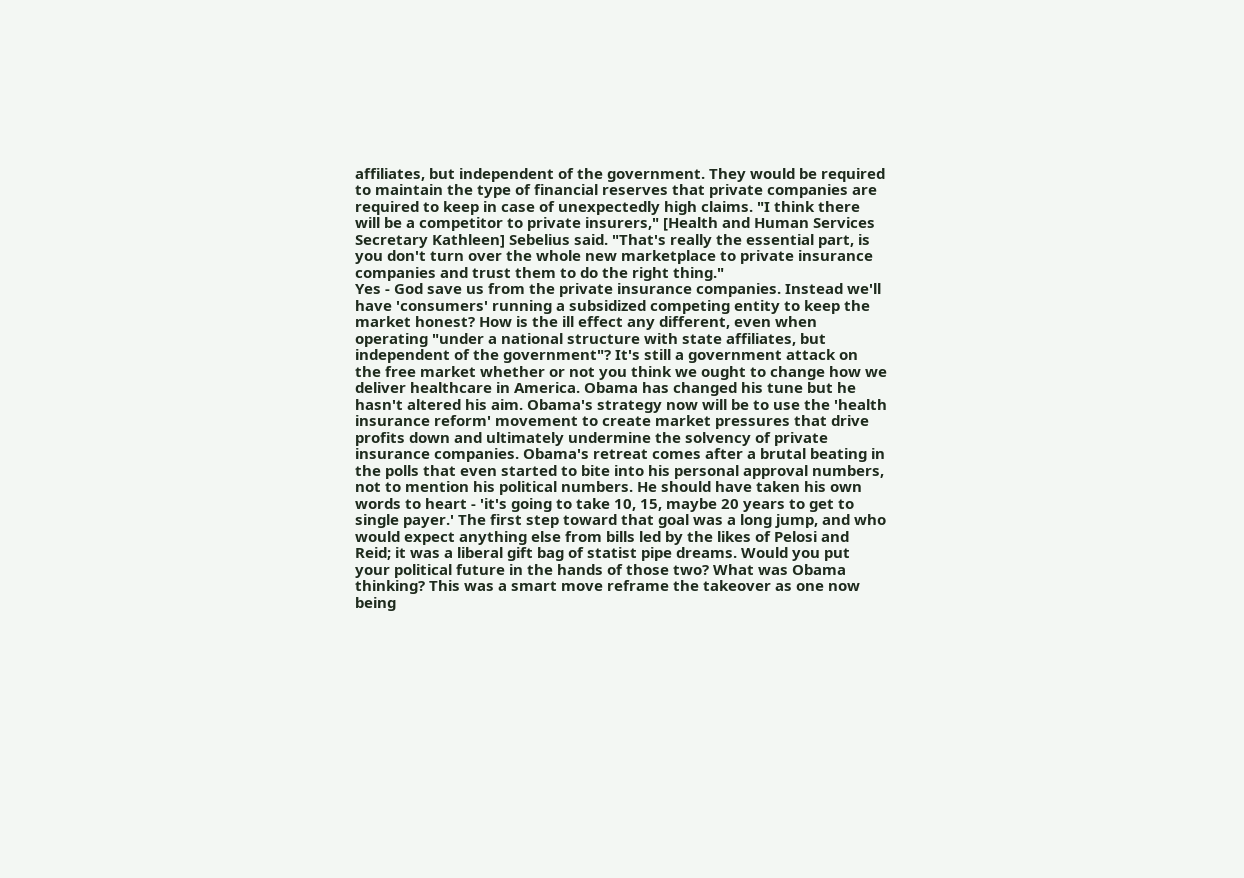affiliates, but independent of the government. They would be required to maintain the type of financial reserves that private companies are required to keep in case of unexpectedly high claims. "I think there will be a competitor to private insurers," [Health and Human Services Secretary Kathleen] Sebelius said. "That's really the essential part, is you don't turn over the whole new marketplace to private insurance companies and trust them to do the right thing."
Yes - God save us from the private insurance companies. Instead we'll have 'consumers' running a subsidized competing entity to keep the market honest? How is the ill effect any different, even when operating "under a national structure with state affiliates, but independent of the government"? It's still a government attack on the free market whether or not you think we ought to change how we deliver healthcare in America. Obama has changed his tune but he hasn't altered his aim. Obama's strategy now will be to use the 'health insurance reform' movement to create market pressures that drive profits down and ultimately undermine the solvency of private insurance companies. Obama's retreat comes after a brutal beating in the polls that even started to bite into his personal approval numbers, not to mention his political numbers. He should have taken his own words to heart - 'it's going to take 10, 15, maybe 20 years to get to single payer.' The first step toward that goal was a long jump, and who would expect anything else from bills led by the likes of Pelosi and Reid; it was a liberal gift bag of statist pipe dreams. Would you put your political future in the hands of those two? What was Obama thinking? This was a smart move reframe the takeover as one now being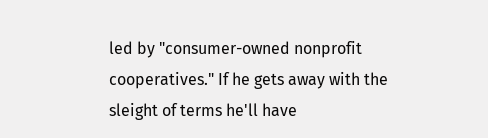led by "consumer-owned nonprofit cooperatives." If he gets away with the sleight of terms he'll have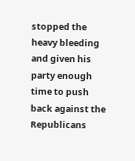stopped the heavy bleeding and given his party enough time to push back against the Republicans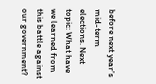before next year's mid-term elections. Next topic: What have we learned from this battle against our government?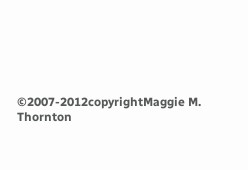©2007-2012copyrightMaggie M. Thornton